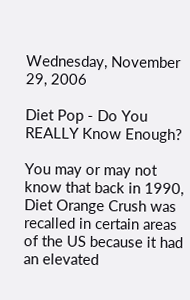Wednesday, November 29, 2006

Diet Pop - Do You REALLY Know Enough?

You may or may not know that back in 1990, Diet Orange Crush was recalled in certain areas of the US because it had an elevated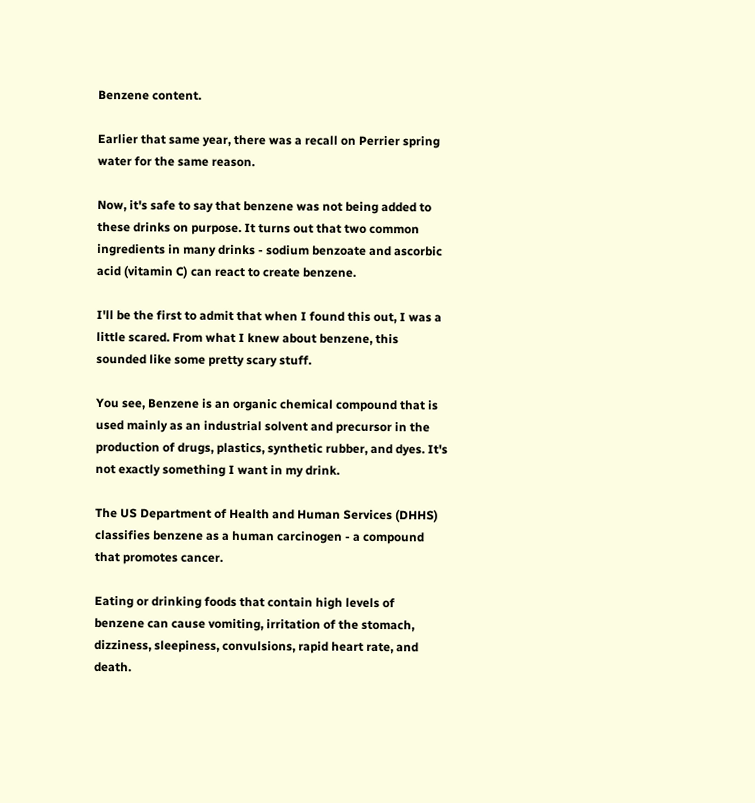Benzene content.

Earlier that same year, there was a recall on Perrier spring water for the same reason.

Now, it's safe to say that benzene was not being added to these drinks on purpose. It turns out that two common ingredients in many drinks - sodium benzoate and ascorbic acid (vitamin C) can react to create benzene.

I'll be the first to admit that when I found this out, I was a little scared. From what I knew about benzene, this sounded like some pretty scary stuff.

You see, Benzene is an organic chemical compound that is used mainly as an industrial solvent and precursor in the production of drugs, plastics, synthetic rubber, and dyes. It's not exactly something I want in my drink.

The US Department of Health and Human Services (DHHS) classifies benzene as a human carcinogen - a compound that promotes cancer.

Eating or drinking foods that contain high levels of benzene can cause vomiting, irritation of the stomach, dizziness, sleepiness, convulsions, rapid heart rate, and death.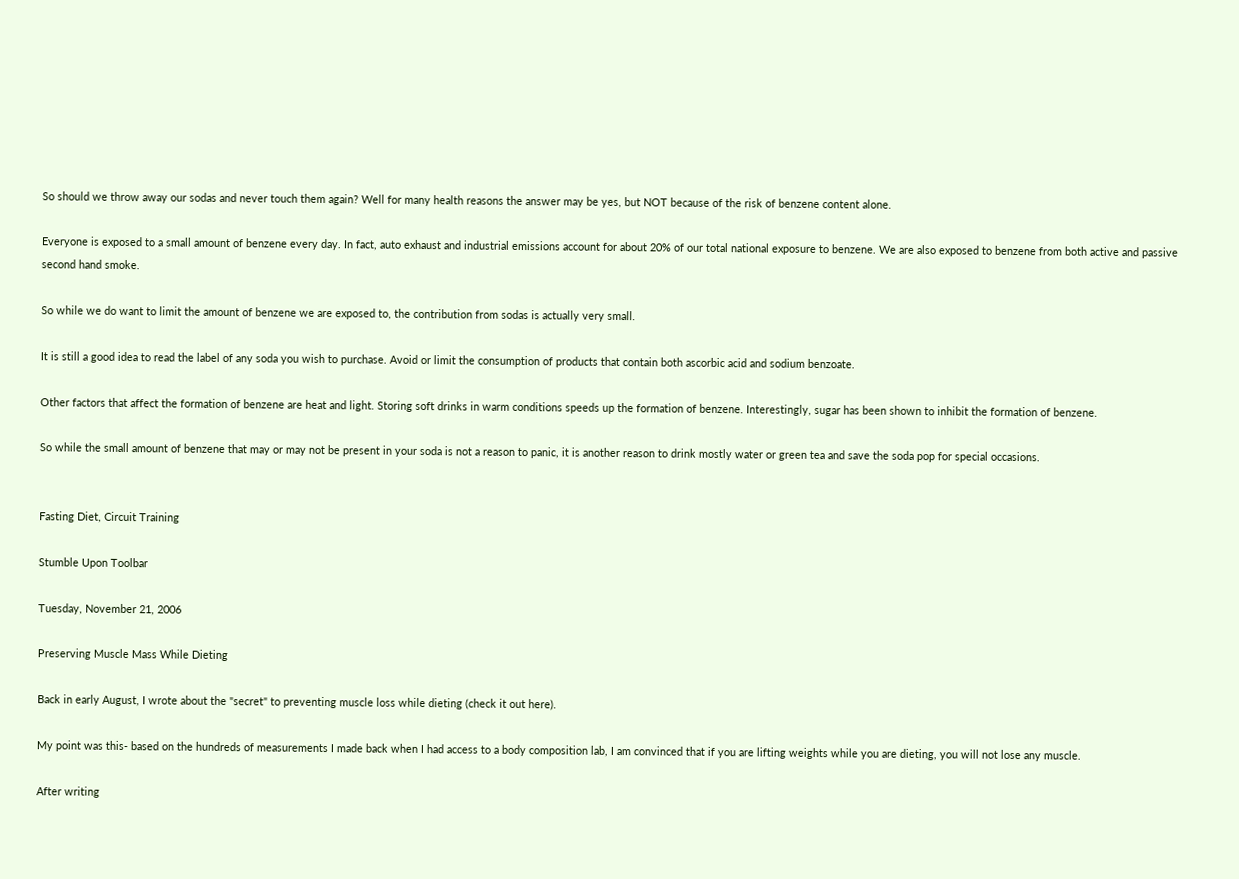So should we throw away our sodas and never touch them again? Well for many health reasons the answer may be yes, but NOT because of the risk of benzene content alone.

Everyone is exposed to a small amount of benzene every day. In fact, auto exhaust and industrial emissions account for about 20% of our total national exposure to benzene. We are also exposed to benzene from both active and passive second hand smoke.

So while we do want to limit the amount of benzene we are exposed to, the contribution from sodas is actually very small.

It is still a good idea to read the label of any soda you wish to purchase. Avoid or limit the consumption of products that contain both ascorbic acid and sodium benzoate.

Other factors that affect the formation of benzene are heat and light. Storing soft drinks in warm conditions speeds up the formation of benzene. Interestingly, sugar has been shown to inhibit the formation of benzene.

So while the small amount of benzene that may or may not be present in your soda is not a reason to panic, it is another reason to drink mostly water or green tea and save the soda pop for special occasions.


Fasting Diet, Circuit Training

Stumble Upon Toolbar

Tuesday, November 21, 2006

Preserving Muscle Mass While Dieting

Back in early August, I wrote about the "secret" to preventing muscle loss while dieting (check it out here).

My point was this- based on the hundreds of measurements I made back when I had access to a body composition lab, I am convinced that if you are lifting weights while you are dieting, you will not lose any muscle.

After writing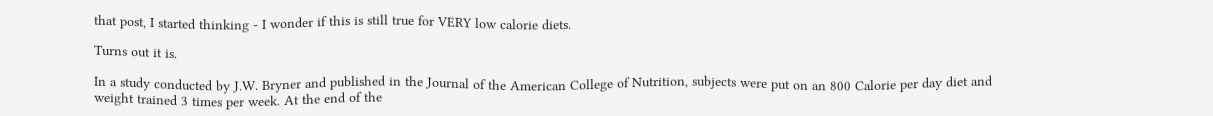that post, I started thinking - I wonder if this is still true for VERY low calorie diets.

Turns out it is.

In a study conducted by J.W. Bryner and published in the Journal of the American College of Nutrition, subjects were put on an 800 Calorie per day diet and weight trained 3 times per week. At the end of the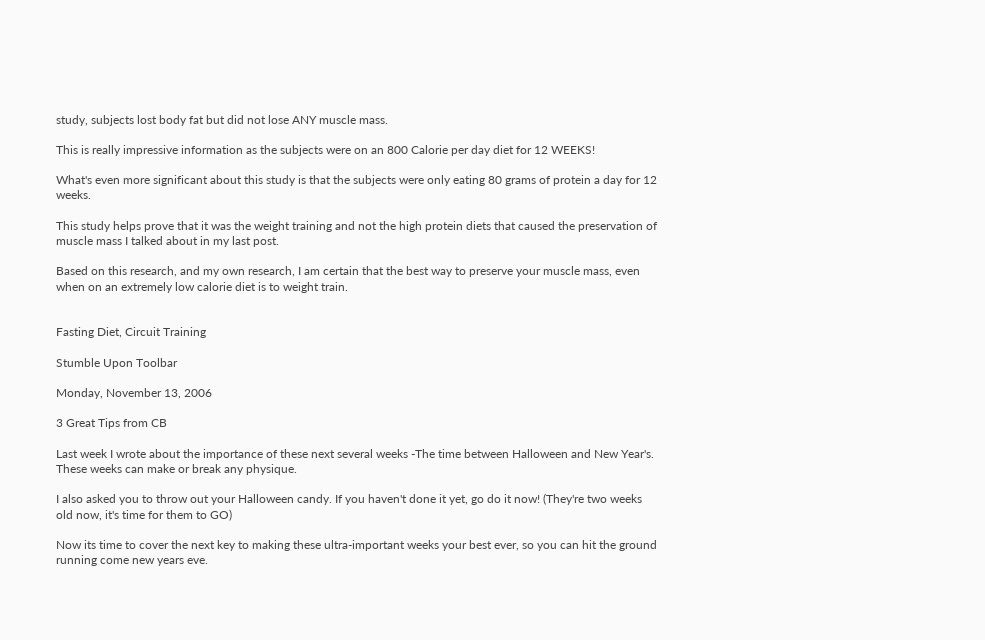study, subjects lost body fat but did not lose ANY muscle mass.

This is really impressive information as the subjects were on an 800 Calorie per day diet for 12 WEEKS!

What's even more significant about this study is that the subjects were only eating 80 grams of protein a day for 12 weeks.

This study helps prove that it was the weight training and not the high protein diets that caused the preservation of muscle mass I talked about in my last post.

Based on this research, and my own research, I am certain that the best way to preserve your muscle mass, even when on an extremely low calorie diet is to weight train.


Fasting Diet, Circuit Training

Stumble Upon Toolbar

Monday, November 13, 2006

3 Great Tips from CB

Last week I wrote about the importance of these next several weeks -The time between Halloween and New Year's. These weeks can make or break any physique.

I also asked you to throw out your Halloween candy. If you haven't done it yet, go do it now! (They're two weeks old now, it's time for them to GO)

Now its time to cover the next key to making these ultra-important weeks your best ever, so you can hit the ground running come new years eve.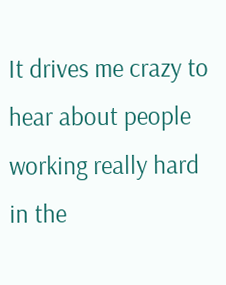It drives me crazy to hear about people working really hard in the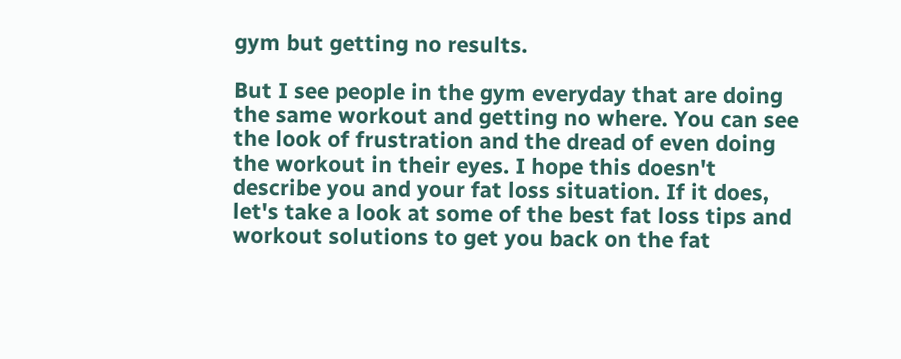gym but getting no results.

But I see people in the gym everyday that are doing the same workout and getting no where. You can see the look of frustration and the dread of even doing the workout in their eyes. I hope this doesn't describe you and your fat loss situation. If it does, let's take a look at some of the best fat loss tips and workout solutions to get you back on the fat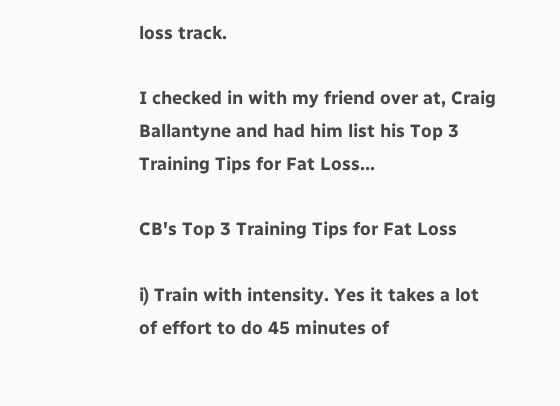loss track.

I checked in with my friend over at, Craig Ballantyne and had him list his Top 3 Training Tips for Fat Loss...

CB's Top 3 Training Tips for Fat Loss

i) Train with intensity. Yes it takes a lot of effort to do 45 minutes of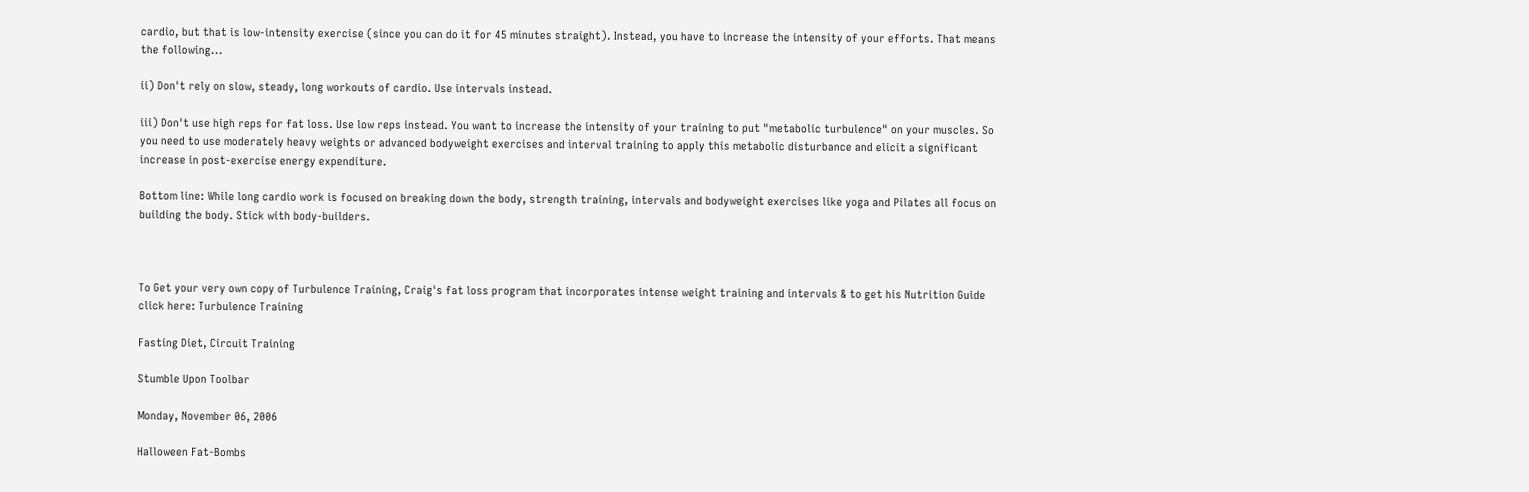cardio, but that is low-intensity exercise (since you can do it for 45 minutes straight). Instead, you have to increase the intensity of your efforts. That means the following...

ii) Don't rely on slow, steady, long workouts of cardio. Use intervals instead.

iii) Don't use high reps for fat loss. Use low reps instead. You want to increase the intensity of your training to put "metabolic turbulence" on your muscles. So you need to use moderately heavy weights or advanced bodyweight exercises and interval training to apply this metabolic disturbance and elicit a significant increase in post-exercise energy expenditure.

Bottom line: While long cardio work is focused on breaking down the body, strength training, intervals and bodyweight exercises like yoga and Pilates all focus on building the body. Stick with body-builders.



To Get your very own copy of Turbulence Training, Craig's fat loss program that incorporates intense weight training and intervals & to get his Nutrition Guide click here: Turbulence Training

Fasting Diet, Circuit Training

Stumble Upon Toolbar

Monday, November 06, 2006

Halloween Fat-Bombs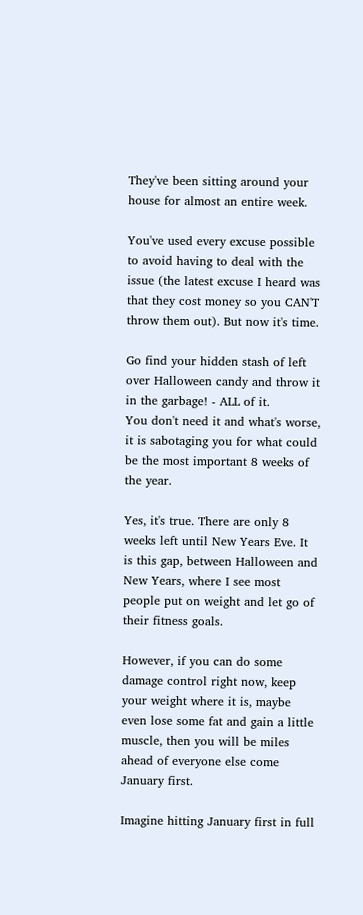They've been sitting around your house for almost an entire week.

You've used every excuse possible to avoid having to deal with the issue (the latest excuse I heard was that they cost money so you CAN'T throw them out). But now it's time.

Go find your hidden stash of left over Halloween candy and throw it in the garbage! - ALL of it.
You don't need it and what's worse, it is sabotaging you for what could be the most important 8 weeks of the year.

Yes, it's true. There are only 8 weeks left until New Years Eve. It is this gap, between Halloween and New Years, where I see most people put on weight and let go of their fitness goals.

However, if you can do some damage control right now, keep your weight where it is, maybe even lose some fat and gain a little muscle, then you will be miles ahead of everyone else come January first.

Imagine hitting January first in full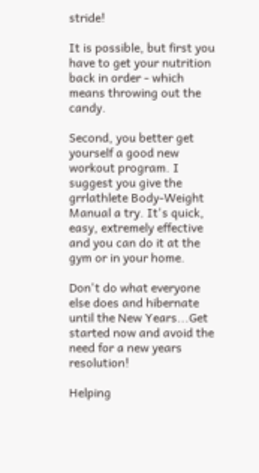stride!

It is possible, but first you have to get your nutrition back in order - which means throwing out the candy.

Second, you better get yourself a good new workout program. I suggest you give the grrlathlete Body-Weight Manual a try. It's quick, easy, extremely effective and you can do it at the gym or in your home.

Don't do what everyone else does and hibernate until the New Years...Get started now and avoid the need for a new years resolution!

Helping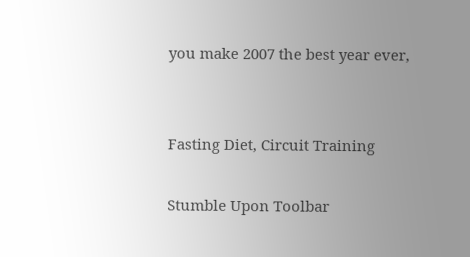you make 2007 the best year ever,


Fasting Diet, Circuit Training

Stumble Upon Toolbar